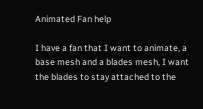Animated Fan help

I have a fan that I want to animate, a base mesh and a blades mesh, I want the blades to stay attached to the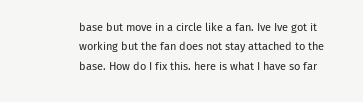base but move in a circle like a fan. Ive Ive got it working but the fan does not stay attached to the base. How do I fix this. here is what I have so far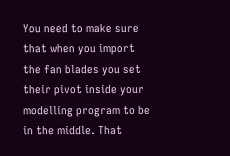You need to make sure that when you import the fan blades you set their pivot inside your modelling program to be in the middle. That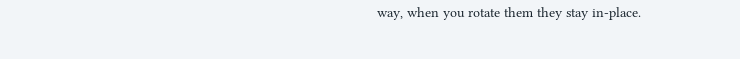way, when you rotate them they stay in-place.